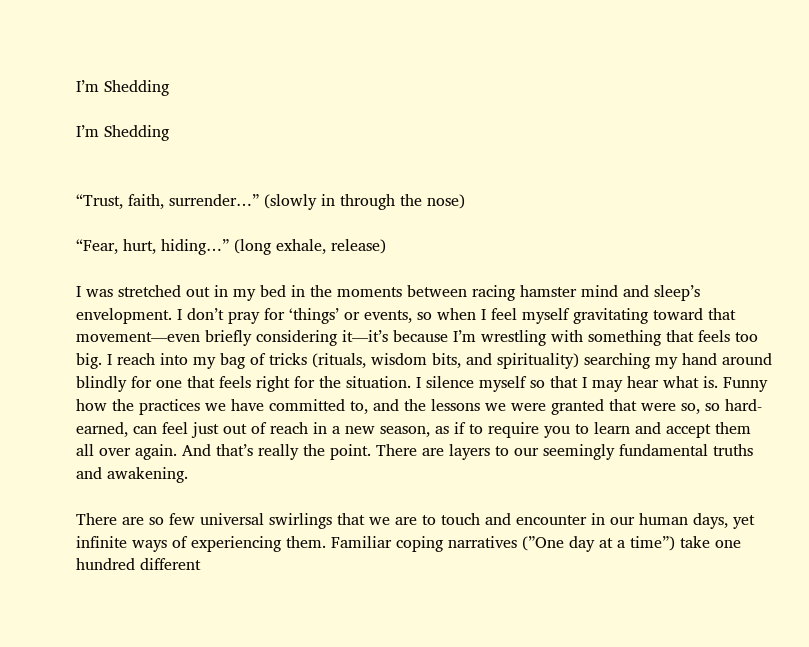I’m Shedding

I’m Shedding


“Trust, faith, surrender…” (slowly in through the nose)

“Fear, hurt, hiding…” (long exhale, release)

I was stretched out in my bed in the moments between racing hamster mind and sleep’s envelopment. I don’t pray for ‘things’ or events, so when I feel myself gravitating toward that movement—even briefly considering it—it’s because I’m wrestling with something that feels too big. I reach into my bag of tricks (rituals, wisdom bits, and spirituality) searching my hand around blindly for one that feels right for the situation. I silence myself so that I may hear what is. Funny how the practices we have committed to, and the lessons we were granted that were so, so hard-earned, can feel just out of reach in a new season, as if to require you to learn and accept them all over again. And that’s really the point. There are layers to our seemingly fundamental truths and awakening.

There are so few universal swirlings that we are to touch and encounter in our human days, yet infinite ways of experiencing them. Familiar coping narratives (”One day at a time”) take one hundred different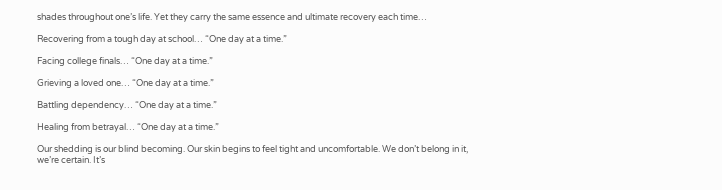shades throughout one’s life. Yet they carry the same essence and ultimate recovery each time…

Recovering from a tough day at school… “One day at a time.”

Facing college finals… “One day at a time.”

Grieving a loved one… “One day at a time.”

Battling dependency… “One day at a time.”

Healing from betrayal… “One day at a time.”

Our shedding is our blind becoming. Our skin begins to feel tight and uncomfortable. We don’t belong in it, we’re certain. It’s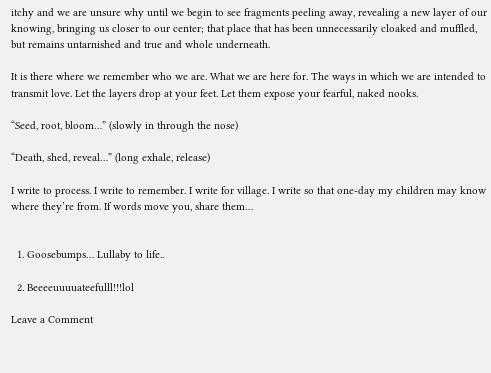itchy and we are unsure why until we begin to see fragments peeling away, revealing a new layer of our knowing, bringing us closer to our center; that place that has been unnecessarily cloaked and muffled, but remains untarnished and true and whole underneath.

It is there where we remember who we are. What we are here for. The ways in which we are intended to transmit love. Let the layers drop at your feet. Let them expose your fearful, naked nooks.

“Seed, root, bloom…” (slowly in through the nose)

“Death, shed, reveal…” (long exhale, release)

I write to process. I write to remember. I write for village. I write so that one-day my children may know where they’re from. If words move you, share them…


  1. Goosebumps… Lullaby to life..

  2. Beeeeuuuuateefulll!!!lol

Leave a Comment